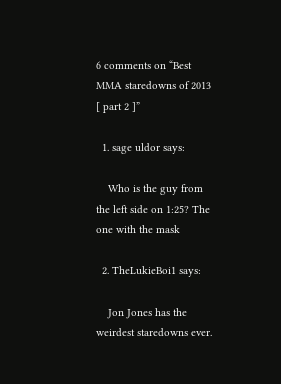6 comments on “Best MMA staredowns of 2013 [ part 2 ]”

  1. sage uldor says:

    Who is the guy from the left side on 1:25? The one with the mask

  2. TheLukieBoi1 says:

    Jon Jones has the weirdest staredowns ever.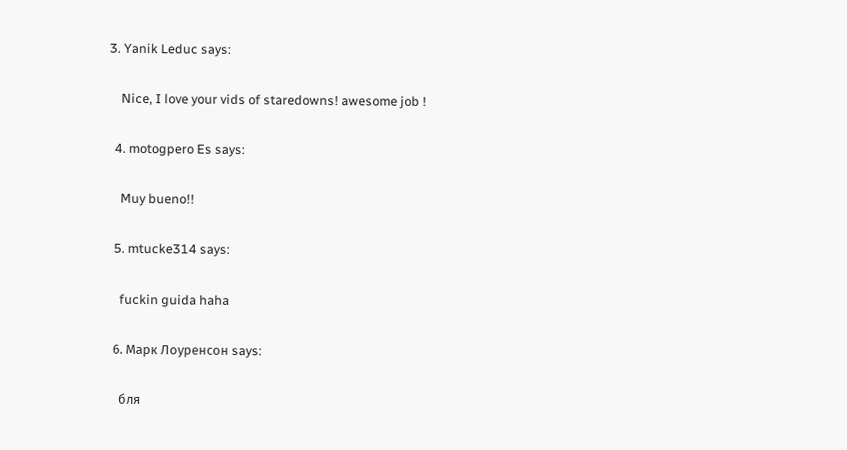3. Yanik Leduc says:

    Nice, I love your vids of staredowns! awesome job !

  4. motogpero Es says:

    Muy bueno!!

  5. mtucke314 says:

    fuckin guida haha

  6. Марк Лоуренсон says:

    бля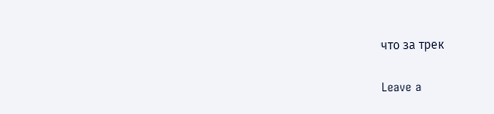что за трек

Leave a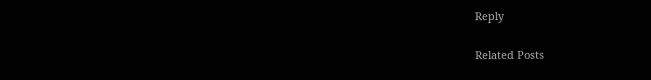Reply

Related Posts